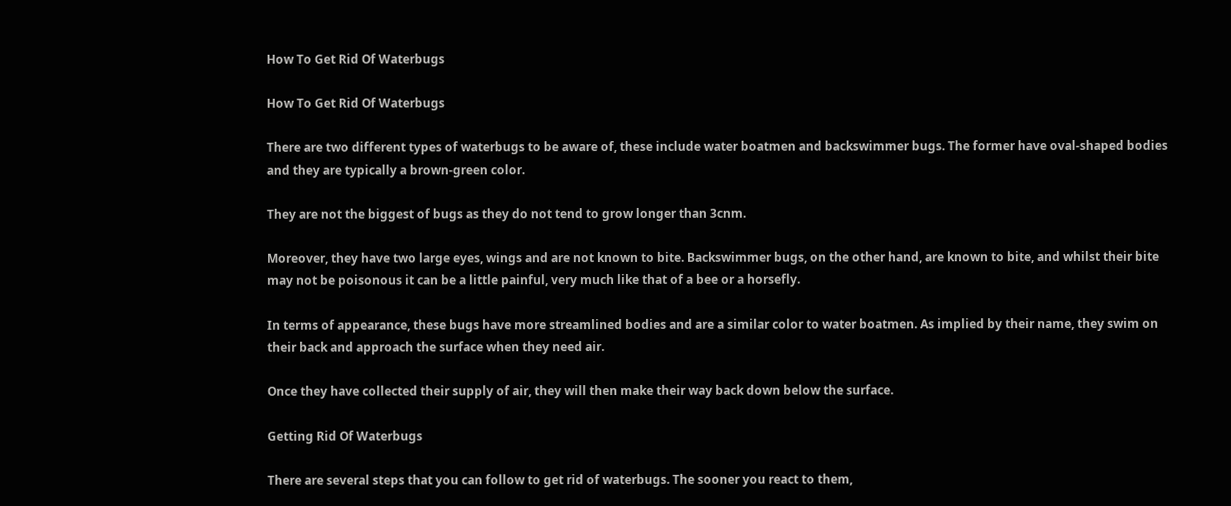How To Get Rid Of Waterbugs

How To Get Rid Of Waterbugs

There are two different types of waterbugs to be aware of, these include water boatmen and backswimmer bugs. The former have oval-shaped bodies and they are typically a brown-green color.

They are not the biggest of bugs as they do not tend to grow longer than 3cnm.

Moreover, they have two large eyes, wings and are not known to bite. Backswimmer bugs, on the other hand, are known to bite, and whilst their bite may not be poisonous it can be a little painful, very much like that of a bee or a horsefly.

In terms of appearance, these bugs have more streamlined bodies and are a similar color to water boatmen. As implied by their name, they swim on their back and approach the surface when they need air.

Once they have collected their supply of air, they will then make their way back down below the surface.

Getting Rid Of Waterbugs

There are several steps that you can follow to get rid of waterbugs. The sooner you react to them,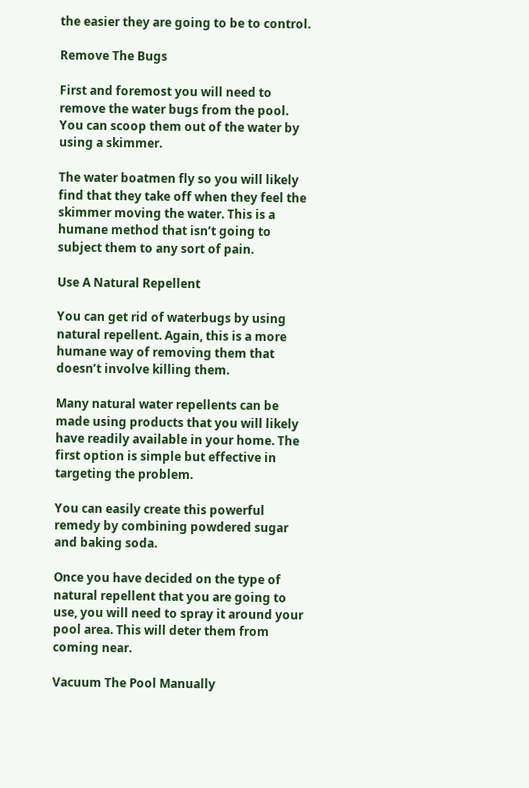the easier they are going to be to control.

Remove The Bugs

First and foremost you will need to remove the water bugs from the pool. You can scoop them out of the water by using a skimmer.

The water boatmen fly so you will likely find that they take off when they feel the skimmer moving the water. This is a humane method that isn’t going to subject them to any sort of pain.

Use A Natural Repellent

You can get rid of waterbugs by using natural repellent. Again, this is a more humane way of removing them that doesn’t involve killing them.

Many natural water repellents can be made using products that you will likely have readily available in your home. The first option is simple but effective in targeting the problem.

You can easily create this powerful remedy by combining powdered sugar and baking soda.

Once you have decided on the type of natural repellent that you are going to use, you will need to spray it around your pool area. This will deter them from coming near.

Vacuum The Pool Manually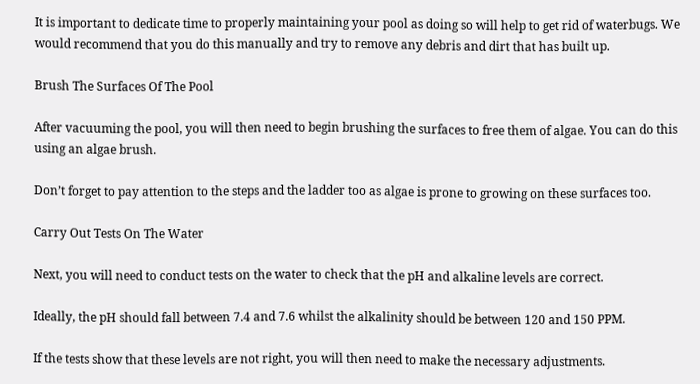It is important to dedicate time to properly maintaining your pool as doing so will help to get rid of waterbugs. We would recommend that you do this manually and try to remove any debris and dirt that has built up.

Brush The Surfaces Of The Pool

After vacuuming the pool, you will then need to begin brushing the surfaces to free them of algae. You can do this using an algae brush.

Don’t forget to pay attention to the steps and the ladder too as algae is prone to growing on these surfaces too.

Carry Out Tests On The Water

Next, you will need to conduct tests on the water to check that the pH and alkaline levels are correct.

Ideally, the pH should fall between 7.4 and 7.6 whilst the alkalinity should be between 120 and 150 PPM.

If the tests show that these levels are not right, you will then need to make the necessary adjustments.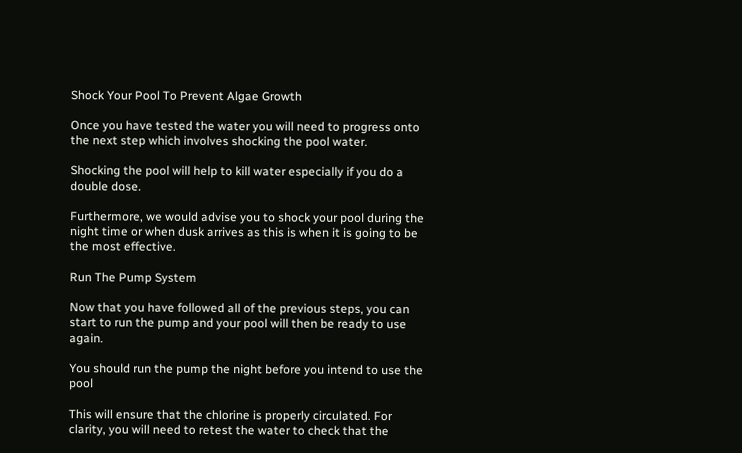Shock Your Pool To Prevent Algae Growth

Once you have tested the water you will need to progress onto the next step which involves shocking the pool water.

Shocking the pool will help to kill water especially if you do a double dose.

Furthermore, we would advise you to shock your pool during the night time or when dusk arrives as this is when it is going to be the most effective.

Run The Pump System

Now that you have followed all of the previous steps, you can start to run the pump and your pool will then be ready to use again.

You should run the pump the night before you intend to use the pool

This will ensure that the chlorine is properly circulated. For clarity, you will need to retest the water to check that the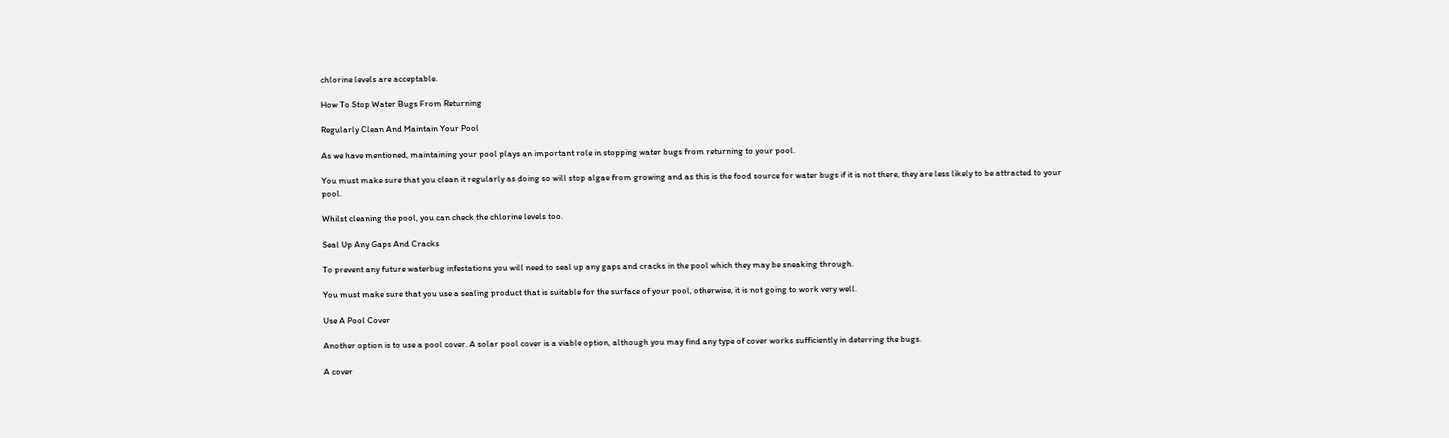chlorine levels are acceptable.

How To Stop Water Bugs From Returning

Regularly Clean And Maintain Your Pool

As we have mentioned, maintaining your pool plays an important role in stopping water bugs from returning to your pool.

You must make sure that you clean it regularly as doing so will stop algae from growing and as this is the food source for water bugs if it is not there, they are less likely to be attracted to your pool.

Whilst cleaning the pool, you can check the chlorine levels too.

Seal Up Any Gaps And Cracks

To prevent any future waterbug infestations you will need to seal up any gaps and cracks in the pool which they may be sneaking through.

You must make sure that you use a sealing product that is suitable for the surface of your pool, otherwise, it is not going to work very well.

Use A Pool Cover

Another option is to use a pool cover. A solar pool cover is a viable option, although you may find any type of cover works sufficiently in deterring the bugs.

A cover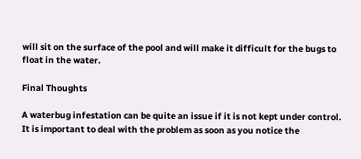will sit on the surface of the pool and will make it difficult for the bugs to float in the water.

Final Thoughts

A waterbug infestation can be quite an issue if it is not kept under control. It is important to deal with the problem as soon as you notice the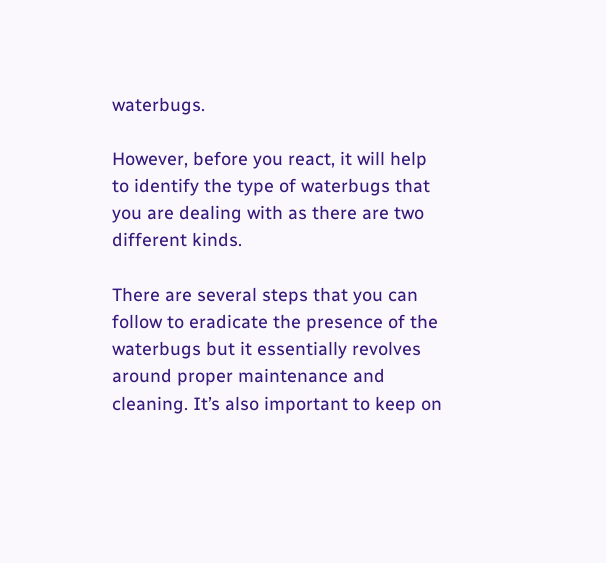waterbugs.

However, before you react, it will help to identify the type of waterbugs that you are dealing with as there are two different kinds.

There are several steps that you can follow to eradicate the presence of the waterbugs but it essentially revolves around proper maintenance and cleaning. It’s also important to keep on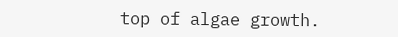top of algae growth.